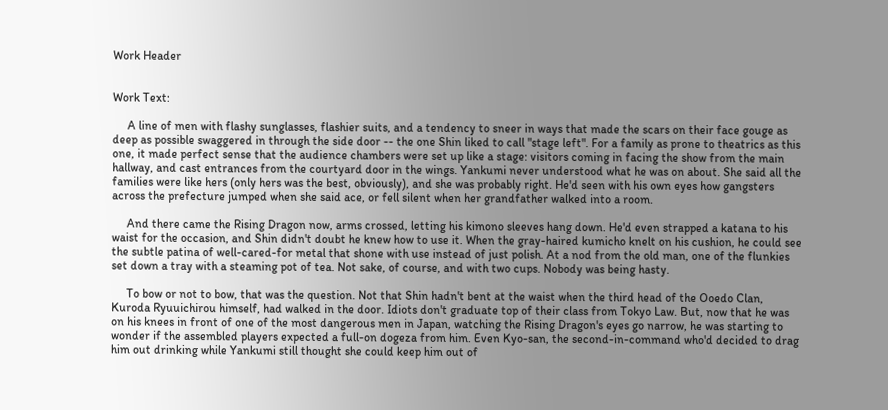Work Header


Work Text:

     A line of men with flashy sunglasses, flashier suits, and a tendency to sneer in ways that made the scars on their face gouge as deep as possible swaggered in through the side door -- the one Shin liked to call "stage left". For a family as prone to theatrics as this one, it made perfect sense that the audience chambers were set up like a stage: visitors coming in facing the show from the main hallway, and cast entrances from the courtyard door in the wings. Yankumi never understood what he was on about. She said all the families were like hers (only hers was the best, obviously), and she was probably right. He'd seen with his own eyes how gangsters across the prefecture jumped when she said ace, or fell silent when her grandfather walked into a room.

     And there came the Rising Dragon now, arms crossed, letting his kimono sleeves hang down. He'd even strapped a katana to his waist for the occasion, and Shin didn't doubt he knew how to use it. When the gray-haired kumicho knelt on his cushion, he could see the subtle patina of well-cared-for metal that shone with use instead of just polish. At a nod from the old man, one of the flunkies set down a tray with a steaming pot of tea. Not sake, of course, and with two cups. Nobody was being hasty.

     To bow or not to bow, that was the question. Not that Shin hadn't bent at the waist when the third head of the Ooedo Clan, Kuroda Ryuuichirou himself, had walked in the door. Idiots don't graduate top of their class from Tokyo Law. But, now that he was on his knees in front of one of the most dangerous men in Japan, watching the Rising Dragon's eyes go narrow, he was starting to wonder if the assembled players expected a full-on dogeza from him. Even Kyo-san, the second-in-command who'd decided to drag him out drinking while Yankumi still thought she could keep him out of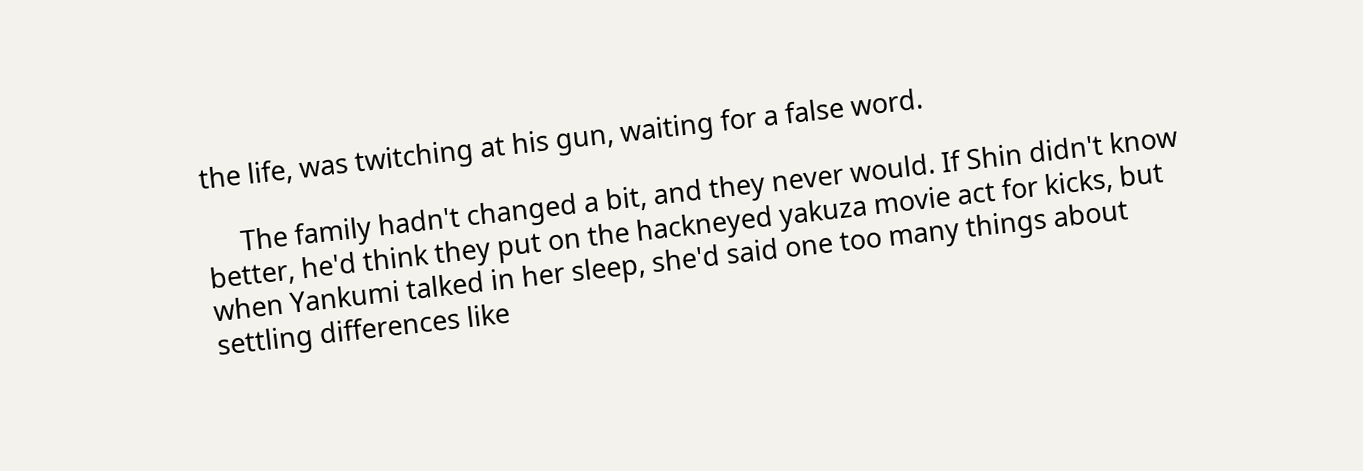the life, was twitching at his gun, waiting for a false word.

     The family hadn't changed a bit, and they never would. If Shin didn't know better, he'd think they put on the hackneyed yakuza movie act for kicks, but when Yankumi talked in her sleep, she'd said one too many things about settling differences like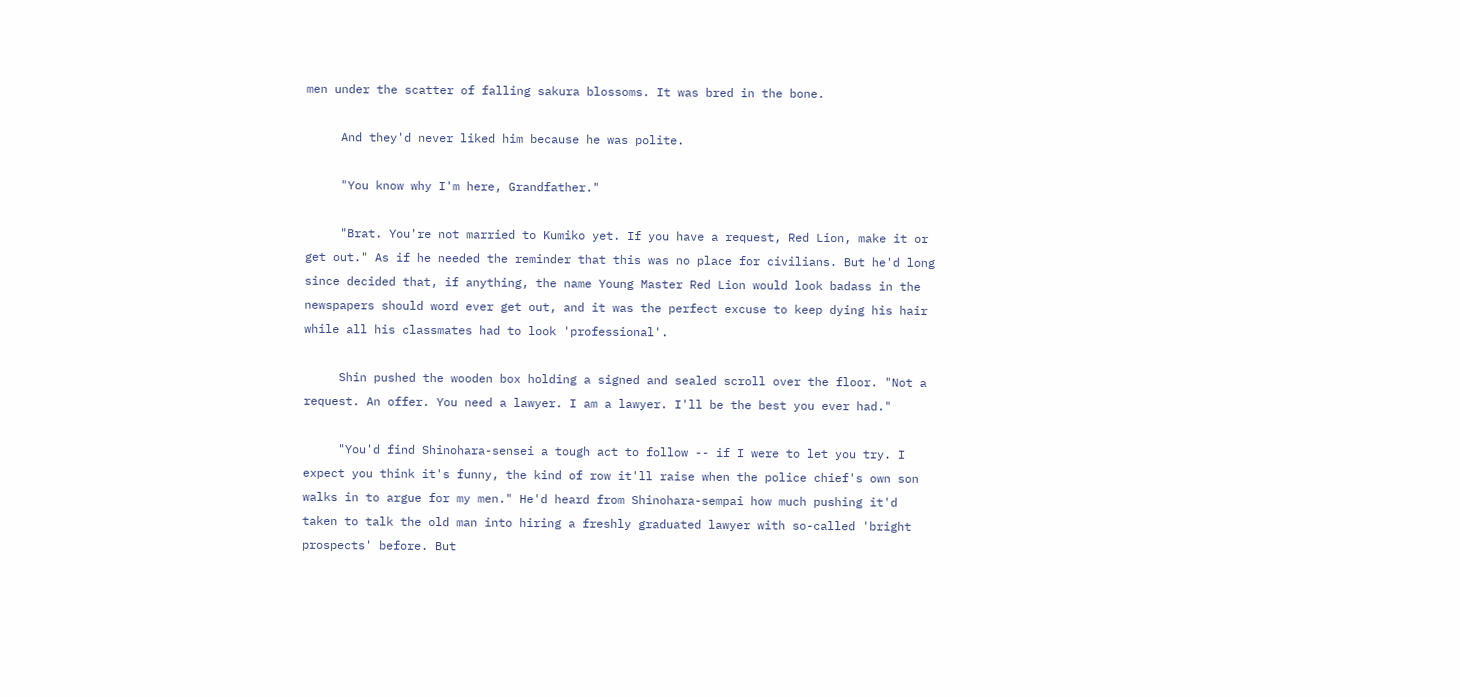men under the scatter of falling sakura blossoms. It was bred in the bone.

     And they'd never liked him because he was polite.

     "You know why I'm here, Grandfather."

     "Brat. You're not married to Kumiko yet. If you have a request, Red Lion, make it or get out." As if he needed the reminder that this was no place for civilians. But he'd long since decided that, if anything, the name Young Master Red Lion would look badass in the newspapers should word ever get out, and it was the perfect excuse to keep dying his hair while all his classmates had to look 'professional'.

     Shin pushed the wooden box holding a signed and sealed scroll over the floor. "Not a request. An offer. You need a lawyer. I am a lawyer. I'll be the best you ever had."

     "You'd find Shinohara-sensei a tough act to follow -- if I were to let you try. I expect you think it's funny, the kind of row it'll raise when the police chief's own son walks in to argue for my men." He'd heard from Shinohara-sempai how much pushing it'd taken to talk the old man into hiring a freshly graduated lawyer with so-called 'bright prospects' before. But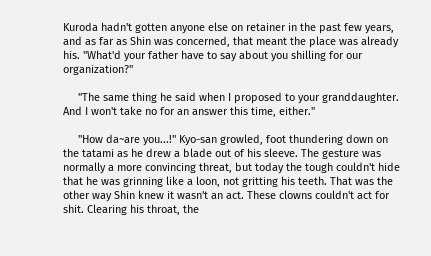Kuroda hadn't gotten anyone else on retainer in the past few years, and as far as Shin was concerned, that meant the place was already his. "What'd your father have to say about you shilling for our organization?"

     "The same thing he said when I proposed to your granddaughter. And I won't take no for an answer this time, either."

     "How da~are you...!" Kyo-san growled, foot thundering down on the tatami as he drew a blade out of his sleeve. The gesture was normally a more convincing threat, but today the tough couldn't hide that he was grinning like a loon, not gritting his teeth. That was the other way Shin knew it wasn't an act. These clowns couldn't act for shit. Clearing his throat, the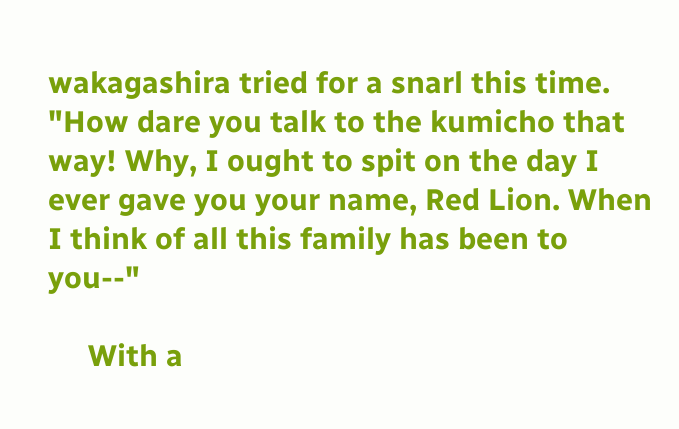wakagashira tried for a snarl this time. "How dare you talk to the kumicho that way! Why, I ought to spit on the day I ever gave you your name, Red Lion. When I think of all this family has been to you--"

     With a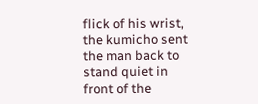flick of his wrist, the kumicho sent the man back to stand quiet in front of the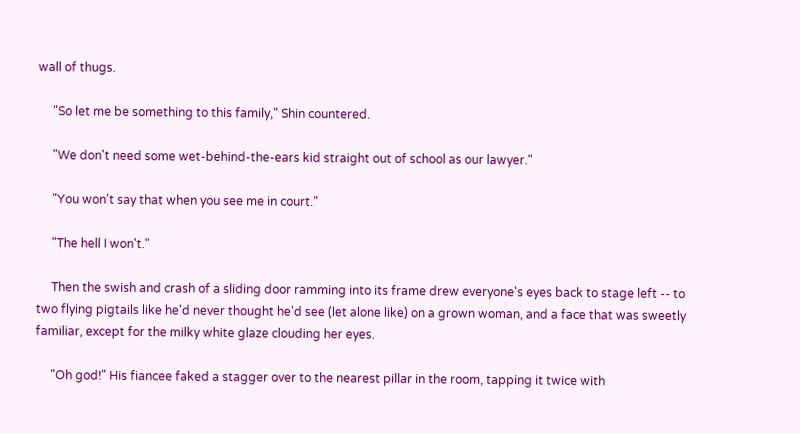wall of thugs.

     "So let me be something to this family," Shin countered.

     "We don't need some wet-behind-the-ears kid straight out of school as our lawyer."

     "You won't say that when you see me in court."

     "The hell I won't."

     Then the swish and crash of a sliding door ramming into its frame drew everyone's eyes back to stage left -- to two flying pigtails like he'd never thought he'd see (let alone like) on a grown woman, and a face that was sweetly familiar, except for the milky white glaze clouding her eyes.

     "Oh god!" His fiancee faked a stagger over to the nearest pillar in the room, tapping it twice with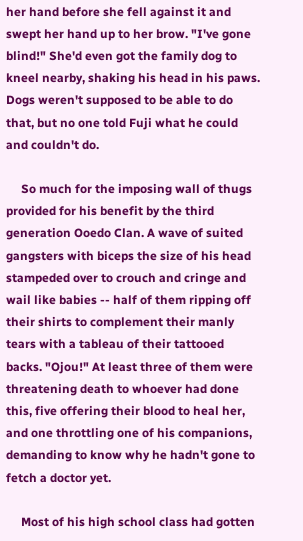her hand before she fell against it and swept her hand up to her brow. "I've gone blind!" She'd even got the family dog to kneel nearby, shaking his head in his paws. Dogs weren't supposed to be able to do that, but no one told Fuji what he could and couldn't do.

     So much for the imposing wall of thugs provided for his benefit by the third generation Ooedo Clan. A wave of suited gangsters with biceps the size of his head stampeded over to crouch and cringe and wail like babies -- half of them ripping off their shirts to complement their manly tears with a tableau of their tattooed backs. "Ojou!" At least three of them were threatening death to whoever had done this, five offering their blood to heal her, and one throttling one of his companions, demanding to know why he hadn't gone to fetch a doctor yet.

     Most of his high school class had gotten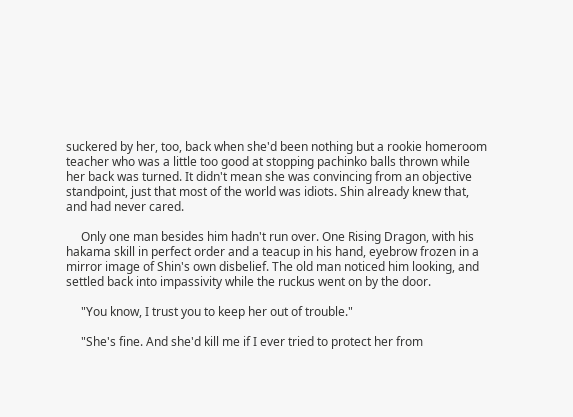suckered by her, too, back when she'd been nothing but a rookie homeroom teacher who was a little too good at stopping pachinko balls thrown while her back was turned. It didn't mean she was convincing from an objective standpoint, just that most of the world was idiots. Shin already knew that, and had never cared.

     Only one man besides him hadn't run over. One Rising Dragon, with his hakama skill in perfect order and a teacup in his hand, eyebrow frozen in a mirror image of Shin's own disbelief. The old man noticed him looking, and settled back into impassivity while the ruckus went on by the door.

     "You know, I trust you to keep her out of trouble."

     "She's fine. And she'd kill me if I ever tried to protect her from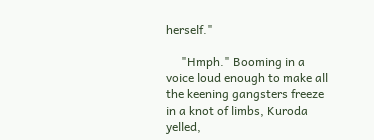herself."

     "Hmph." Booming in a voice loud enough to make all the keening gangsters freeze in a knot of limbs, Kuroda yelled,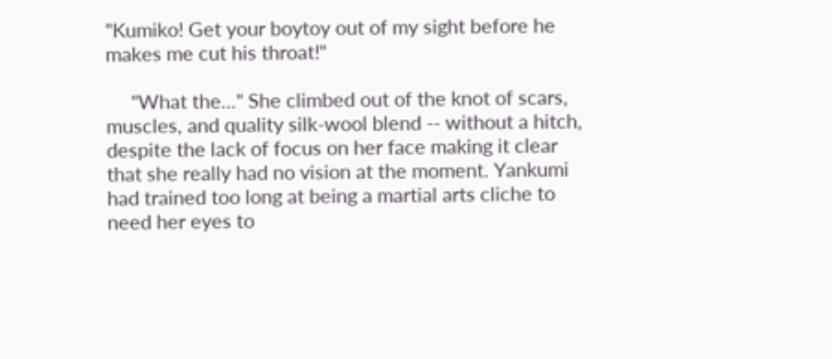"Kumiko! Get your boytoy out of my sight before he makes me cut his throat!"

     "What the..." She climbed out of the knot of scars, muscles, and quality silk-wool blend -- without a hitch, despite the lack of focus on her face making it clear that she really had no vision at the moment. Yankumi had trained too long at being a martial arts cliche to need her eyes to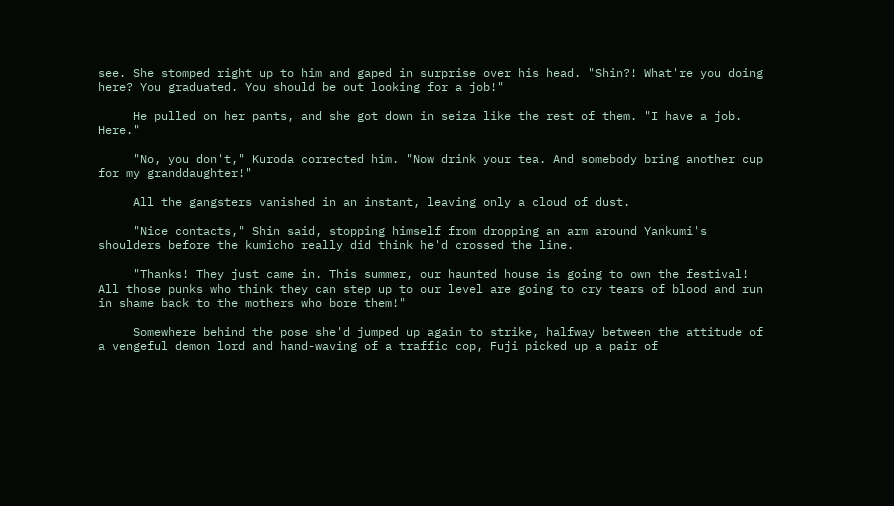see. She stomped right up to him and gaped in surprise over his head. "Shin?! What're you doing here? You graduated. You should be out looking for a job!"

     He pulled on her pants, and she got down in seiza like the rest of them. "I have a job. Here."

     "No, you don't," Kuroda corrected him. "Now drink your tea. And somebody bring another cup for my granddaughter!"

     All the gangsters vanished in an instant, leaving only a cloud of dust.

     "Nice contacts," Shin said, stopping himself from dropping an arm around Yankumi's shoulders before the kumicho really did think he'd crossed the line.

     "Thanks! They just came in. This summer, our haunted house is going to own the festival! All those punks who think they can step up to our level are going to cry tears of blood and run in shame back to the mothers who bore them!"

     Somewhere behind the pose she'd jumped up again to strike, halfway between the attitude of a vengeful demon lord and hand-waving of a traffic cop, Fuji picked up a pair of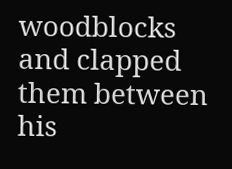woodblocks and clapped them between his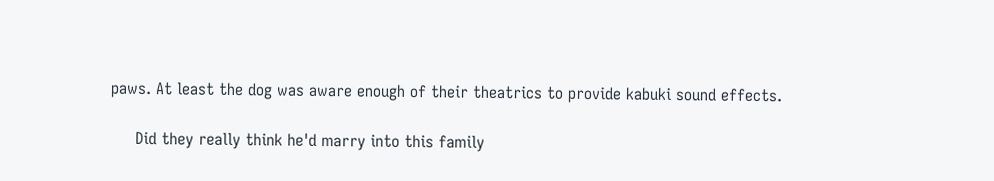paws. At least the dog was aware enough of their theatrics to provide kabuki sound effects.

     Did they really think he'd marry into this family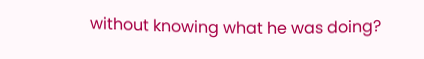without knowing what he was doing?